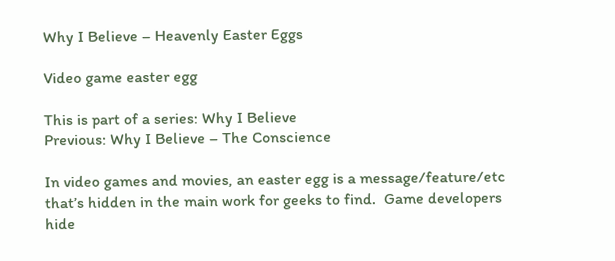Why I Believe – Heavenly Easter Eggs

Video game easter egg

This is part of a series: Why I Believe
Previous: Why I Believe – The Conscience

In video games and movies, an easter egg is a message/feature/etc that’s hidden in the main work for geeks to find.  Game developers hide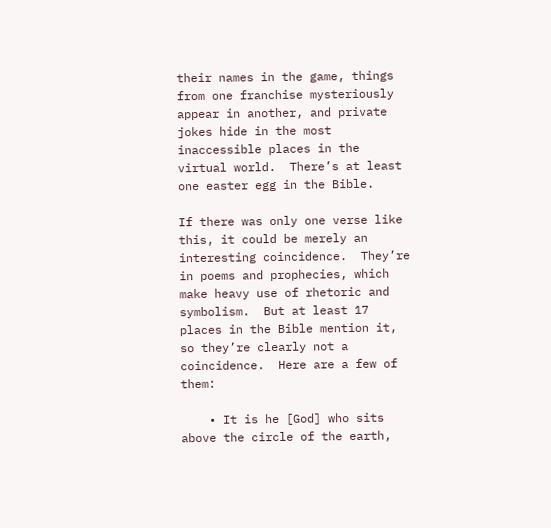their names in the game, things from one franchise mysteriously appear in another, and private jokes hide in the most inaccessible places in the virtual world.  There’s at least one easter egg in the Bible.

If there was only one verse like this, it could be merely an interesting coincidence.  They’re in poems and prophecies, which make heavy use of rhetoric and symbolism.  But at least 17 places in the Bible mention it, so they’re clearly not a coincidence.  Here are a few of them:

    • It is he [God] who sits above the circle of the earth,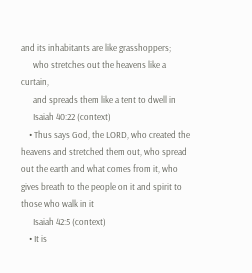and its inhabitants are like grasshoppers;
      who stretches out the heavens like a curtain,
      and spreads them like a tent to dwell in
      Isaiah 40:22 (context)
    • Thus says God, the LORD, who created the heavens and stretched them out, who spread out the earth and what comes from it, who gives breath to the people on it and spirit to those who walk in it
      Isaiah 42:5 (context)
    • It is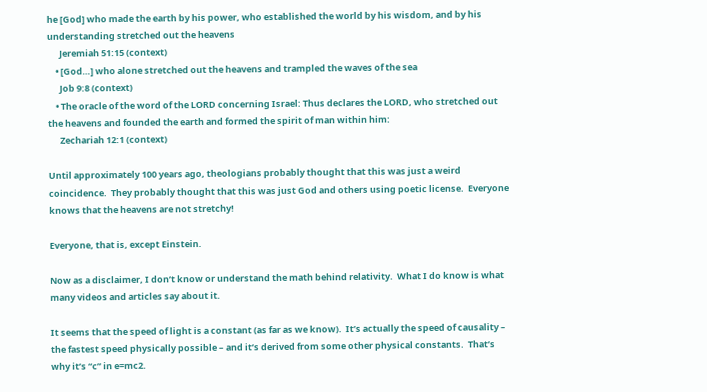he [God] who made the earth by his power, who established the world by his wisdom, and by his understanding stretched out the heavens
      Jeremiah 51:15 (context)
    • [God…] who alone stretched out the heavens and trampled the waves of the sea
      Job 9:8 (context)
    • The oracle of the word of the LORD concerning Israel: Thus declares the LORD, who stretched out the heavens and founded the earth and formed the spirit of man within him:
      Zechariah 12:1 (context)

Until approximately 100 years ago, theologians probably thought that this was just a weird coincidence.  They probably thought that this was just God and others using poetic license.  Everyone knows that the heavens are not stretchy!

Everyone, that is, except Einstein.

Now as a disclaimer, I don’t know or understand the math behind relativity.  What I do know is what many videos and articles say about it.

It seems that the speed of light is a constant (as far as we know).  It’s actually the speed of causality – the fastest speed physically possible – and it’s derived from some other physical constants.  That’s why it’s “c” in e=mc2.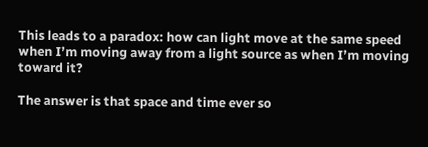This leads to a paradox: how can light move at the same speed when I’m moving away from a light source as when I’m moving toward it?

The answer is that space and time ever so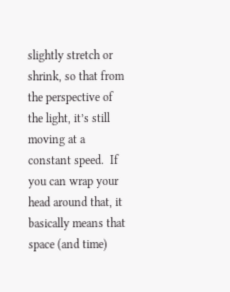slightly stretch or shrink, so that from the perspective of the light, it’s still moving at a constant speed.  If you can wrap your head around that, it basically means that space (and time)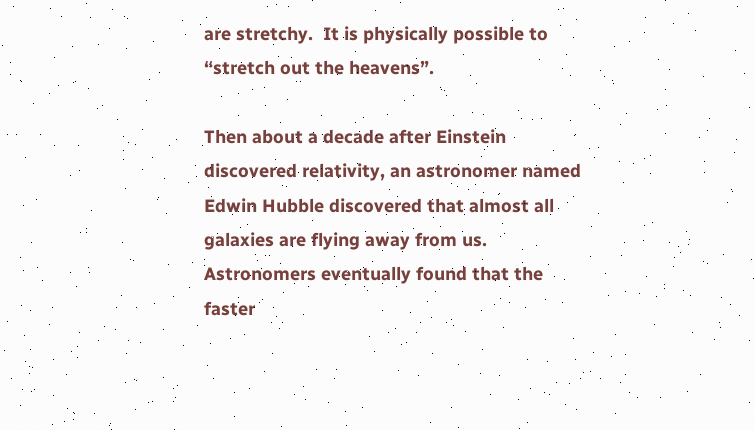are stretchy.  It is physically possible to “stretch out the heavens”.

Then about a decade after Einstein discovered relativity, an astronomer named Edwin Hubble discovered that almost all galaxies are flying away from us.  Astronomers eventually found that the faster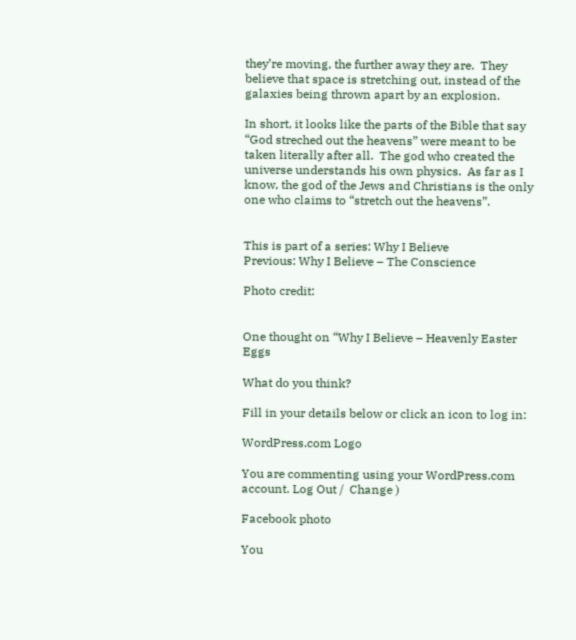they’re moving, the further away they are.  They believe that space is stretching out, instead of the galaxies being thrown apart by an explosion.

In short, it looks like the parts of the Bible that say “God streched out the heavens” were meant to be taken literally after all.  The god who created the universe understands his own physics.  As far as I know, the god of the Jews and Christians is the only one who claims to “stretch out the heavens”.


This is part of a series: Why I Believe
Previous: Why I Believe – The Conscience

Photo credit:


One thought on “Why I Believe – Heavenly Easter Eggs

What do you think?

Fill in your details below or click an icon to log in:

WordPress.com Logo

You are commenting using your WordPress.com account. Log Out /  Change )

Facebook photo

You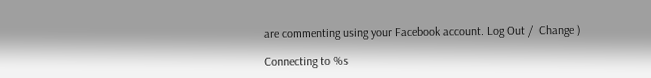are commenting using your Facebook account. Log Out /  Change )

Connecting to %s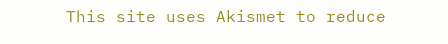This site uses Akismet to reduce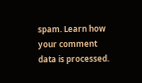spam. Learn how your comment data is processed.